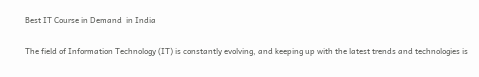Best IT Course in Demand  in India

The field of Information Technology (IT) is constantly evolving, and keeping up with the latest trends and technologies is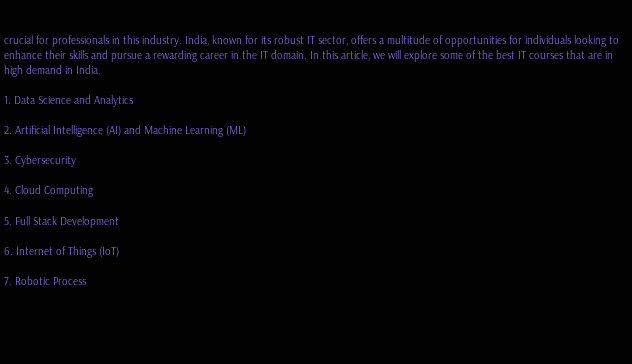crucial for professionals in this industry. India, known for its robust IT sector, offers a multitude of opportunities for individuals looking to enhance their skills and pursue a rewarding career in the IT domain. In this article, we will explore some of the best IT courses that are in high demand in India.

1. Data Science and Analytics

2. Artificial Intelligence (AI) and Machine Learning (ML)

3. Cybersecurity

4. Cloud Computing

5. Full Stack Development

6. Internet of Things (IoT)

7. Robotic Process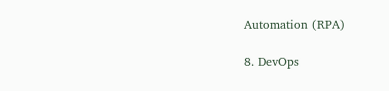Automation (RPA)

8. DevOps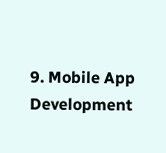9. Mobile App Development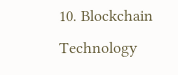10. Blockchain Technology